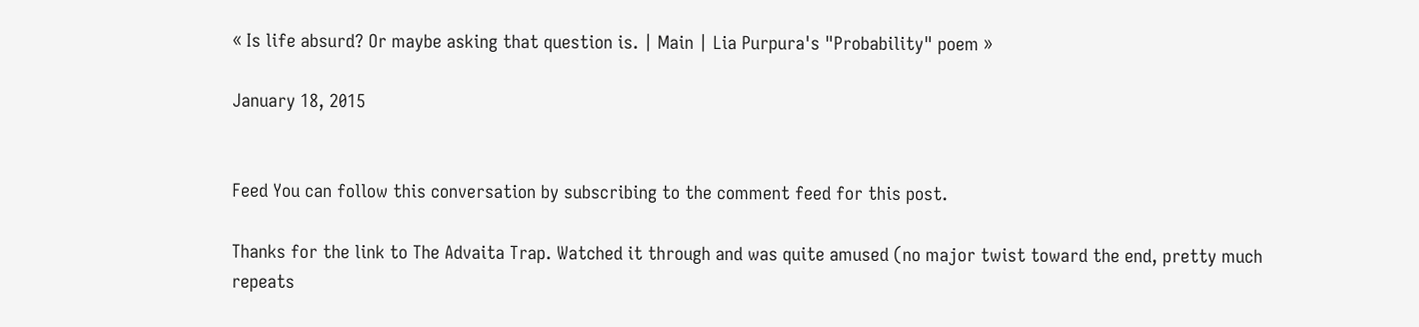« Is life absurd? Or maybe asking that question is. | Main | Lia Purpura's "Probability" poem »

January 18, 2015


Feed You can follow this conversation by subscribing to the comment feed for this post.

Thanks for the link to The Advaita Trap. Watched it through and was quite amused (no major twist toward the end, pretty much repeats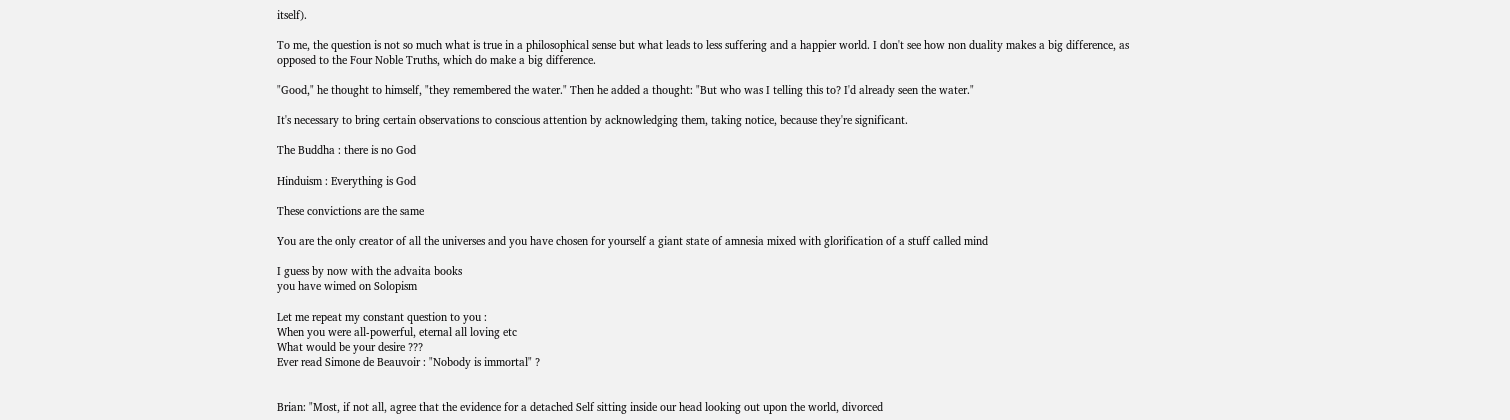itself).

To me, the question is not so much what is true in a philosophical sense but what leads to less suffering and a happier world. I don't see how non duality makes a big difference, as opposed to the Four Noble Truths, which do make a big difference.

"Good," he thought to himself, "they remembered the water." Then he added a thought: "But who was I telling this to? I'd already seen the water."

It's necessary to bring certain observations to conscious attention by acknowledging them, taking notice, because they're significant.

The Buddha : there is no God

Hinduism : Everything is God

These convictions are the same

You are the only creator of all the universes and you have chosen for yourself a giant state of amnesia mixed with glorification of a stuff called mind

I guess by now with the advaita books
you have wimed on Solopism

Let me repeat my constant question to you :
When you were all-powerful, eternal all loving etc
What would be your desire ???
Ever read Simone de Beauvoir : "Nobody is immortal" ?


Brian: "Most, if not all, agree that the evidence for a detached Self sitting inside our head looking out upon the world, divorced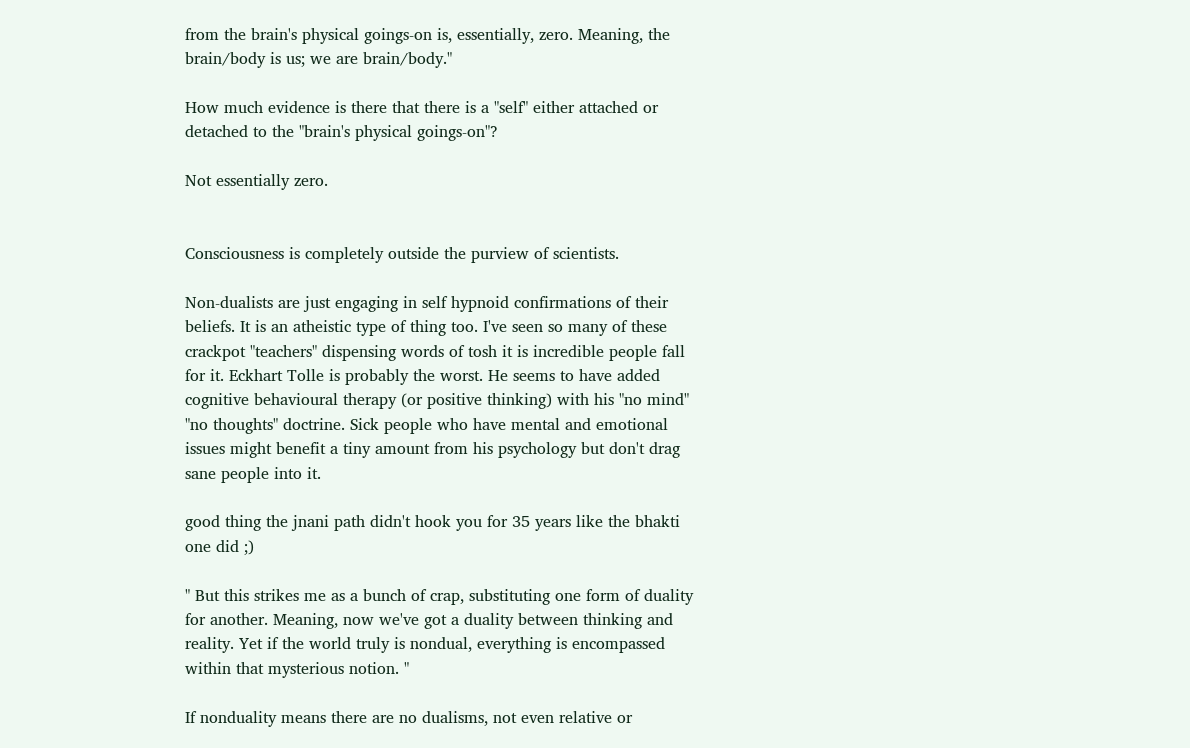from the brain's physical goings-on is, essentially, zero. Meaning, the brain/body is us; we are brain/body."

How much evidence is there that there is a "self" either attached or detached to the "brain's physical goings-on"?

Not essentially zero.


Consciousness is completely outside the purview of scientists.

Non-dualists are just engaging in self hypnoid confirmations of their beliefs. It is an atheistic type of thing too. I've seen so many of these crackpot "teachers" dispensing words of tosh it is incredible people fall for it. Eckhart Tolle is probably the worst. He seems to have added cognitive behavioural therapy (or positive thinking) with his "no mind" "no thoughts" doctrine. Sick people who have mental and emotional issues might benefit a tiny amount from his psychology but don't drag sane people into it.

good thing the jnani path didn't hook you for 35 years like the bhakti one did ;)

" But this strikes me as a bunch of crap, substituting one form of duality for another. Meaning, now we've got a duality between thinking and reality. Yet if the world truly is nondual, everything is encompassed within that mysterious notion. "

If nonduality means there are no dualisms, not even relative or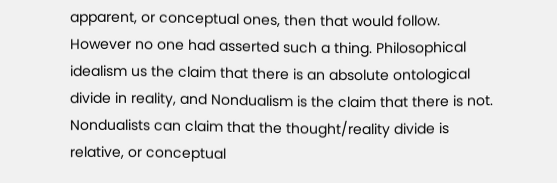apparent, or conceptual ones, then that would follow. However no one had asserted such a thing. Philosophical idealism us the claim that there is an absolute ontological divide in reality, and Nondualism is the claim that there is not. Nondualists can claim that the thought/reality divide is relative, or conceptual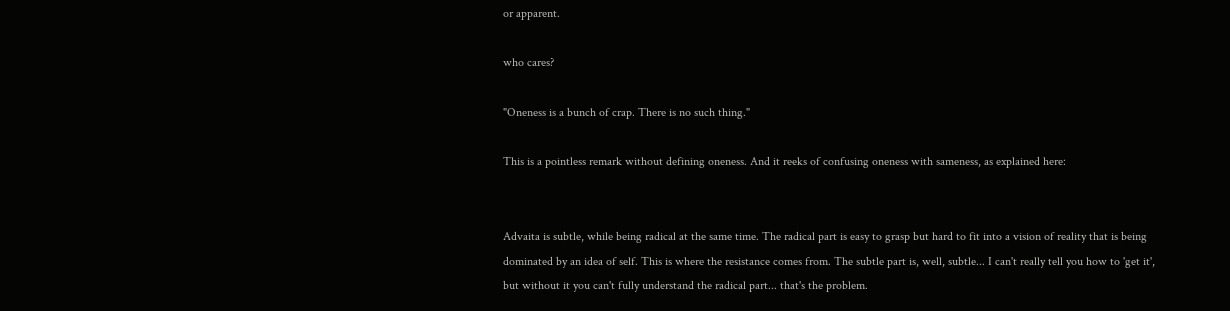or apparent.

who cares?

"Oneness is a bunch of crap. There is no such thing."

This is a pointless remark without defining oneness. And it reeks of confusing oneness with sameness, as explained here:


Advaita is subtle, while being radical at the same time. The radical part is easy to grasp but hard to fit into a vision of reality that is being dominated by an idea of self. This is where the resistance comes from. The subtle part is, well, subtle... I can't really tell you how to 'get it', but without it you can't fully understand the radical part... that's the problem.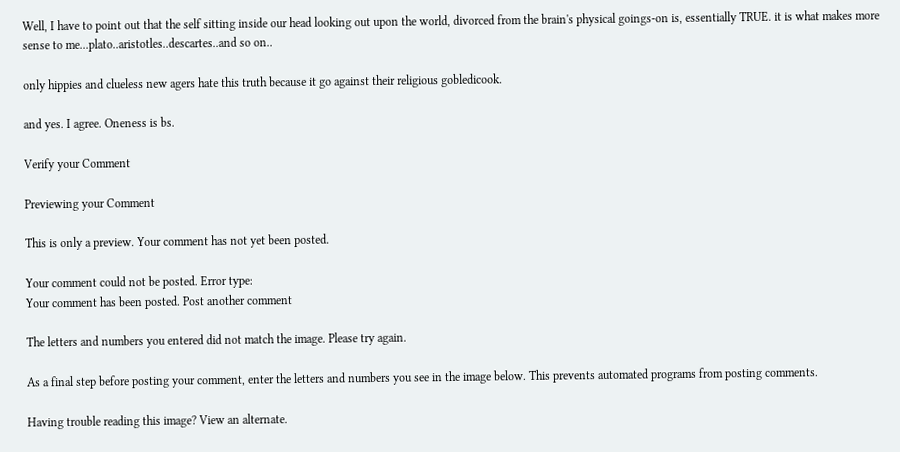Well, I have to point out that the self sitting inside our head looking out upon the world, divorced from the brain's physical goings-on is, essentially TRUE. it is what makes more sense to me...plato..aristotles..descartes..and so on..

only hippies and clueless new agers hate this truth because it go against their religious gobledicook.

and yes. I agree. Oneness is bs.

Verify your Comment

Previewing your Comment

This is only a preview. Your comment has not yet been posted.

Your comment could not be posted. Error type:
Your comment has been posted. Post another comment

The letters and numbers you entered did not match the image. Please try again.

As a final step before posting your comment, enter the letters and numbers you see in the image below. This prevents automated programs from posting comments.

Having trouble reading this image? View an alternate.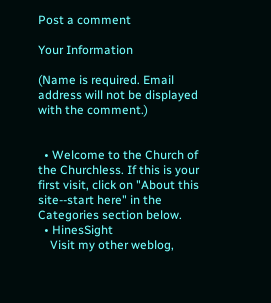Post a comment

Your Information

(Name is required. Email address will not be displayed with the comment.)


  • Welcome to the Church of the Churchless. If this is your first visit, click on "About this site--start here" in the Categories section below.
  • HinesSight
    Visit my other weblog,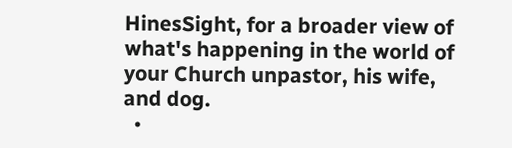HinesSight, for a broader view of what's happening in the world of your Church unpastor, his wife, and dog.
  •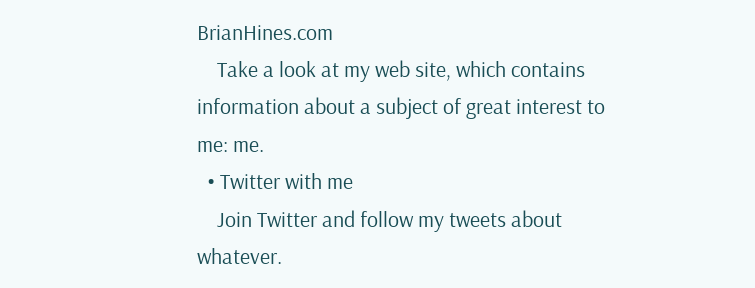BrianHines.com
    Take a look at my web site, which contains information about a subject of great interest to me: me.
  • Twitter with me
    Join Twitter and follow my tweets about whatever.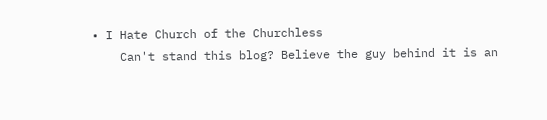• I Hate Church of the Churchless
    Can't stand this blog? Believe the guy behind it is an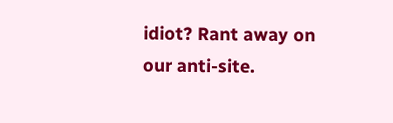idiot? Rant away on our anti-site.